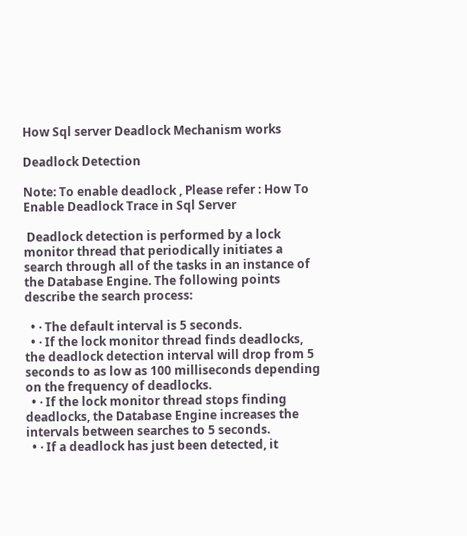How Sql server Deadlock Mechanism works

Deadlock Detection

Note: To enable deadlock , Please refer : How To Enable Deadlock Trace in Sql Server

 Deadlock detection is performed by a lock monitor thread that periodically initiates a search through all of the tasks in an instance of the Database Engine. The following points describe the search process:

  • · The default interval is 5 seconds.
  • · If the lock monitor thread finds deadlocks, the deadlock detection interval will drop from 5 seconds to as low as 100 milliseconds depending on the frequency of deadlocks.
  • · If the lock monitor thread stops finding deadlocks, the Database Engine increases the intervals between searches to 5 seconds.
  • · If a deadlock has just been detected, it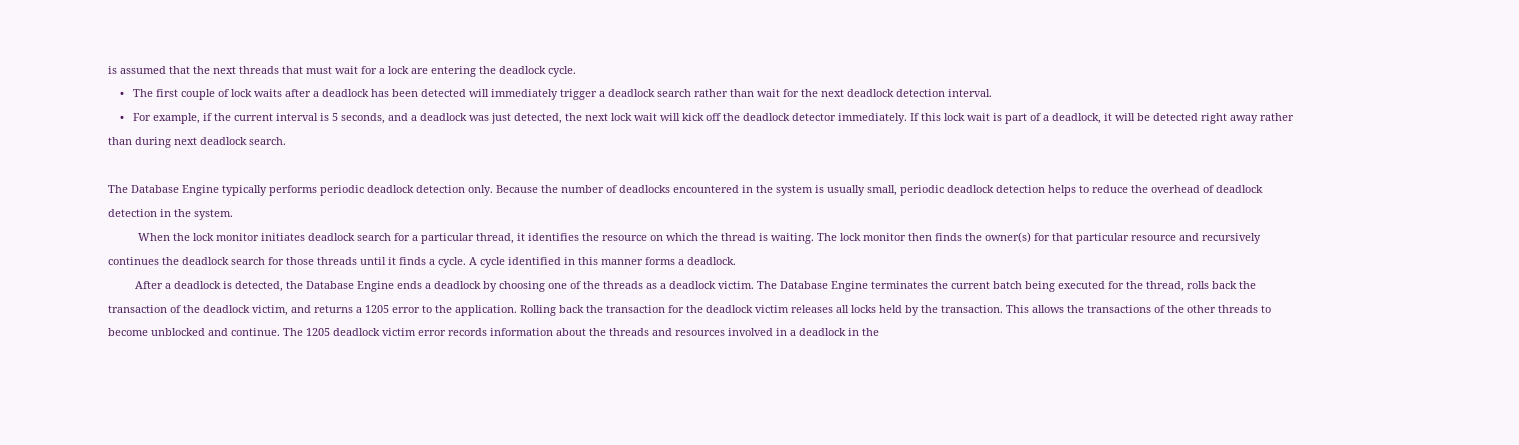is assumed that the next threads that must wait for a lock are entering the deadlock cycle.
    •   The first couple of lock waits after a deadlock has been detected will immediately trigger a deadlock search rather than wait for the next deadlock detection interval.
    •   For example, if the current interval is 5 seconds, and a deadlock was just detected, the next lock wait will kick off the deadlock detector immediately. If this lock wait is part of a deadlock, it will be detected right away rather than during next deadlock search.

The Database Engine typically performs periodic deadlock detection only. Because the number of deadlocks encountered in the system is usually small, periodic deadlock detection helps to reduce the overhead of deadlock detection in the system.
          When the lock monitor initiates deadlock search for a particular thread, it identifies the resource on which the thread is waiting. The lock monitor then finds the owner(s) for that particular resource and recursively continues the deadlock search for those threads until it finds a cycle. A cycle identified in this manner forms a deadlock.
         After a deadlock is detected, the Database Engine ends a deadlock by choosing one of the threads as a deadlock victim. The Database Engine terminates the current batch being executed for the thread, rolls back the transaction of the deadlock victim, and returns a 1205 error to the application. Rolling back the transaction for the deadlock victim releases all locks held by the transaction. This allows the transactions of the other threads to become unblocked and continue. The 1205 deadlock victim error records information about the threads and resources involved in a deadlock in the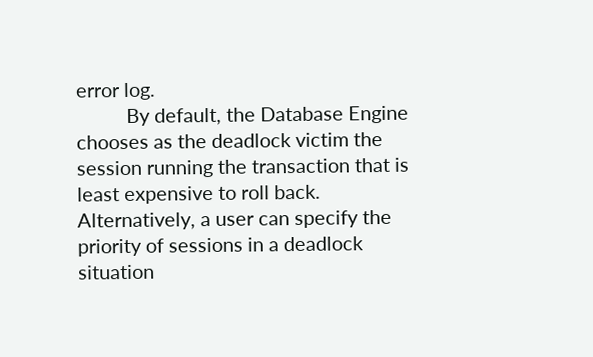error log.
          By default, the Database Engine chooses as the deadlock victim the session running the transaction that is least expensive to roll back. Alternatively, a user can specify the priority of sessions in a deadlock situation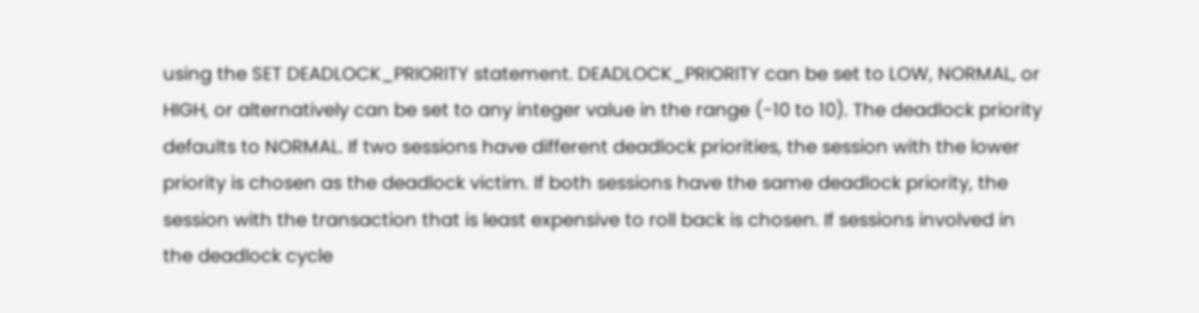using the SET DEADLOCK_PRIORITY statement. DEADLOCK_PRIORITY can be set to LOW, NORMAL, or HIGH, or alternatively can be set to any integer value in the range (-10 to 10). The deadlock priority defaults to NORMAL. If two sessions have different deadlock priorities, the session with the lower priority is chosen as the deadlock victim. If both sessions have the same deadlock priority, the session with the transaction that is least expensive to roll back is chosen. If sessions involved in the deadlock cycle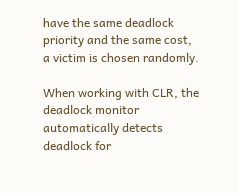have the same deadlock priority and the same cost, a victim is chosen randomly.

When working with CLR, the deadlock monitor automatically detects deadlock for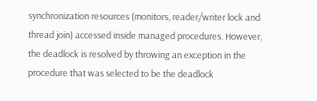synchronization resources (monitors, reader/writer lock and thread join) accessed inside managed procedures. However, the deadlock is resolved by throwing an exception in the procedure that was selected to be the deadlock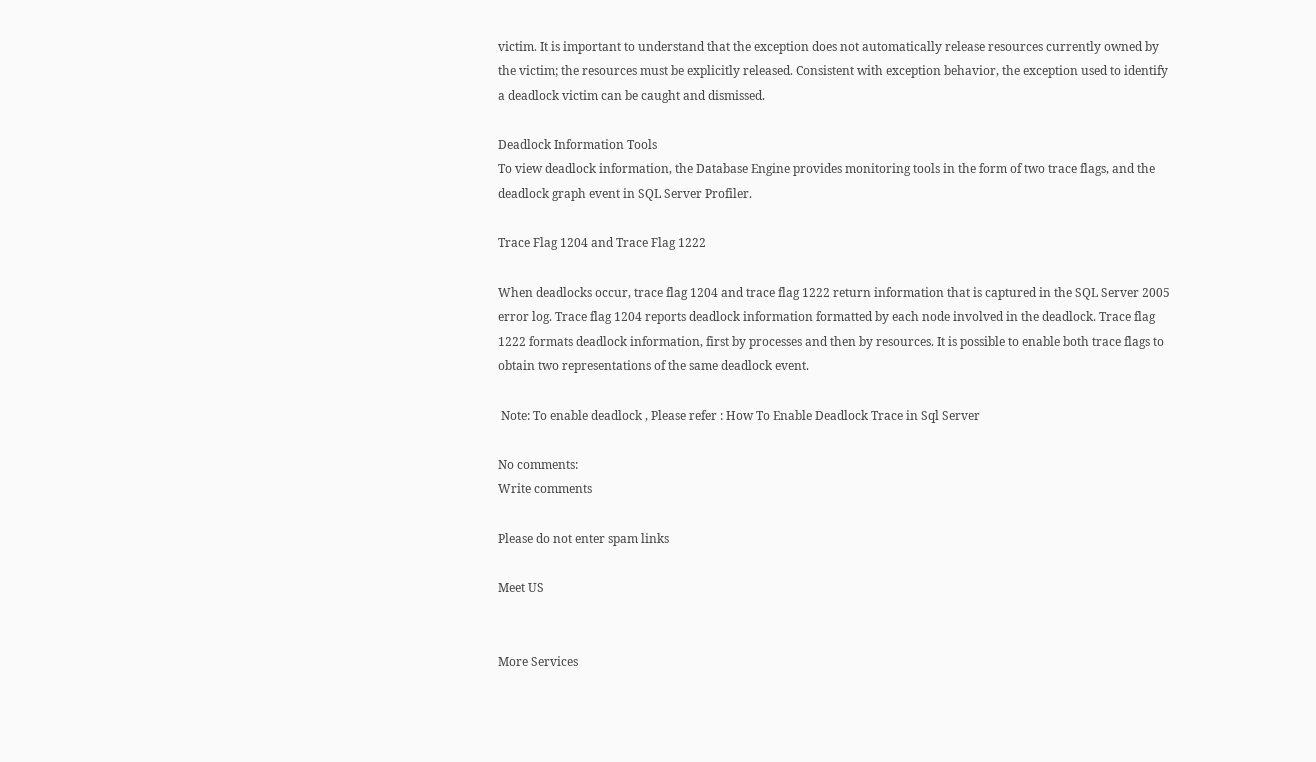victim. It is important to understand that the exception does not automatically release resources currently owned by the victim; the resources must be explicitly released. Consistent with exception behavior, the exception used to identify a deadlock victim can be caught and dismissed.

Deadlock Information Tools
To view deadlock information, the Database Engine provides monitoring tools in the form of two trace flags, and the deadlock graph event in SQL Server Profiler.

Trace Flag 1204 and Trace Flag 1222

When deadlocks occur, trace flag 1204 and trace flag 1222 return information that is captured in the SQL Server 2005 error log. Trace flag 1204 reports deadlock information formatted by each node involved in the deadlock. Trace flag 1222 formats deadlock information, first by processes and then by resources. It is possible to enable both trace flags to obtain two representations of the same deadlock event.

 Note: To enable deadlock , Please refer : How To Enable Deadlock Trace in Sql Server

No comments:
Write comments

Please do not enter spam links

Meet US


More Services